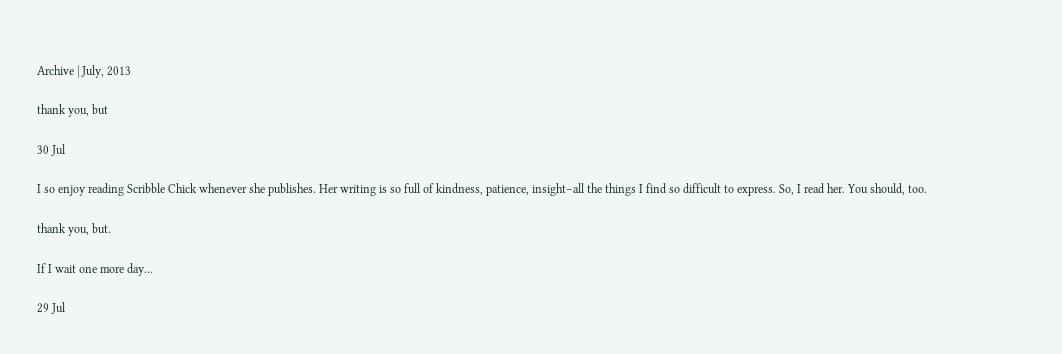Archive | July, 2013

thank you, but

30 Jul

I so enjoy reading Scribble Chick whenever she publishes. Her writing is so full of kindness, patience, insight–all the things I find so difficult to express. So, I read her. You should, too.

thank you, but.

If I wait one more day…

29 Jul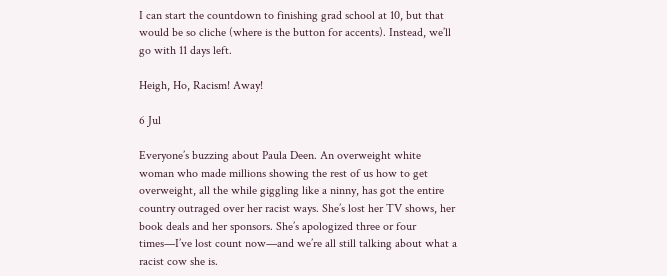I can start the countdown to finishing grad school at 10, but that would be so cliche (where is the button for accents). Instead, we’ll go with 11 days left.

Heigh, Ho, Racism! Away!

6 Jul

Everyone’s buzzing about Paula Deen. An overweight white woman who made millions showing the rest of us how to get overweight, all the while giggling like a ninny, has got the entire country outraged over her racist ways. She’s lost her TV shows, her book deals and her sponsors. She’s apologized three or four times—I’ve lost count now—and we’re all still talking about what a racist cow she is.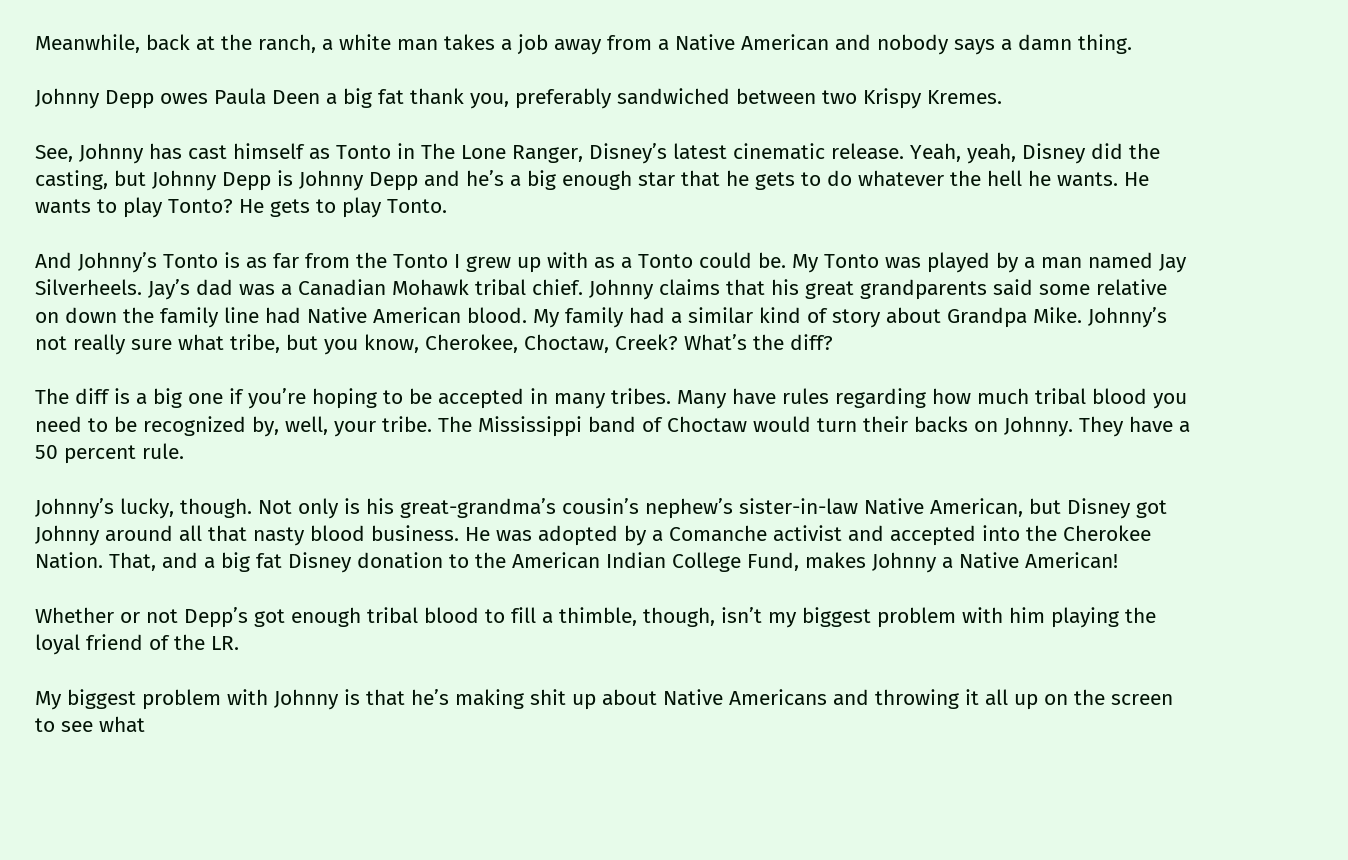Meanwhile, back at the ranch, a white man takes a job away from a Native American and nobody says a damn thing.

Johnny Depp owes Paula Deen a big fat thank you, preferably sandwiched between two Krispy Kremes.

See, Johnny has cast himself as Tonto in The Lone Ranger, Disney’s latest cinematic release. Yeah, yeah, Disney did the casting, but Johnny Depp is Johnny Depp and he’s a big enough star that he gets to do whatever the hell he wants. He wants to play Tonto? He gets to play Tonto.

And Johnny’s Tonto is as far from the Tonto I grew up with as a Tonto could be. My Tonto was played by a man named Jay Silverheels. Jay’s dad was a Canadian Mohawk tribal chief. Johnny claims that his great grandparents said some relative on down the family line had Native American blood. My family had a similar kind of story about Grandpa Mike. Johnny’s not really sure what tribe, but you know, Cherokee, Choctaw, Creek? What’s the diff?

The diff is a big one if you’re hoping to be accepted in many tribes. Many have rules regarding how much tribal blood you need to be recognized by, well, your tribe. The Mississippi band of Choctaw would turn their backs on Johnny. They have a 50 percent rule.

Johnny’s lucky, though. Not only is his great-grandma’s cousin’s nephew’s sister-in-law Native American, but Disney got Johnny around all that nasty blood business. He was adopted by a Comanche activist and accepted into the Cherokee Nation. That, and a big fat Disney donation to the American Indian College Fund, makes Johnny a Native American!

Whether or not Depp’s got enough tribal blood to fill a thimble, though, isn’t my biggest problem with him playing the loyal friend of the LR.

My biggest problem with Johnny is that he’s making shit up about Native Americans and throwing it all up on the screen to see what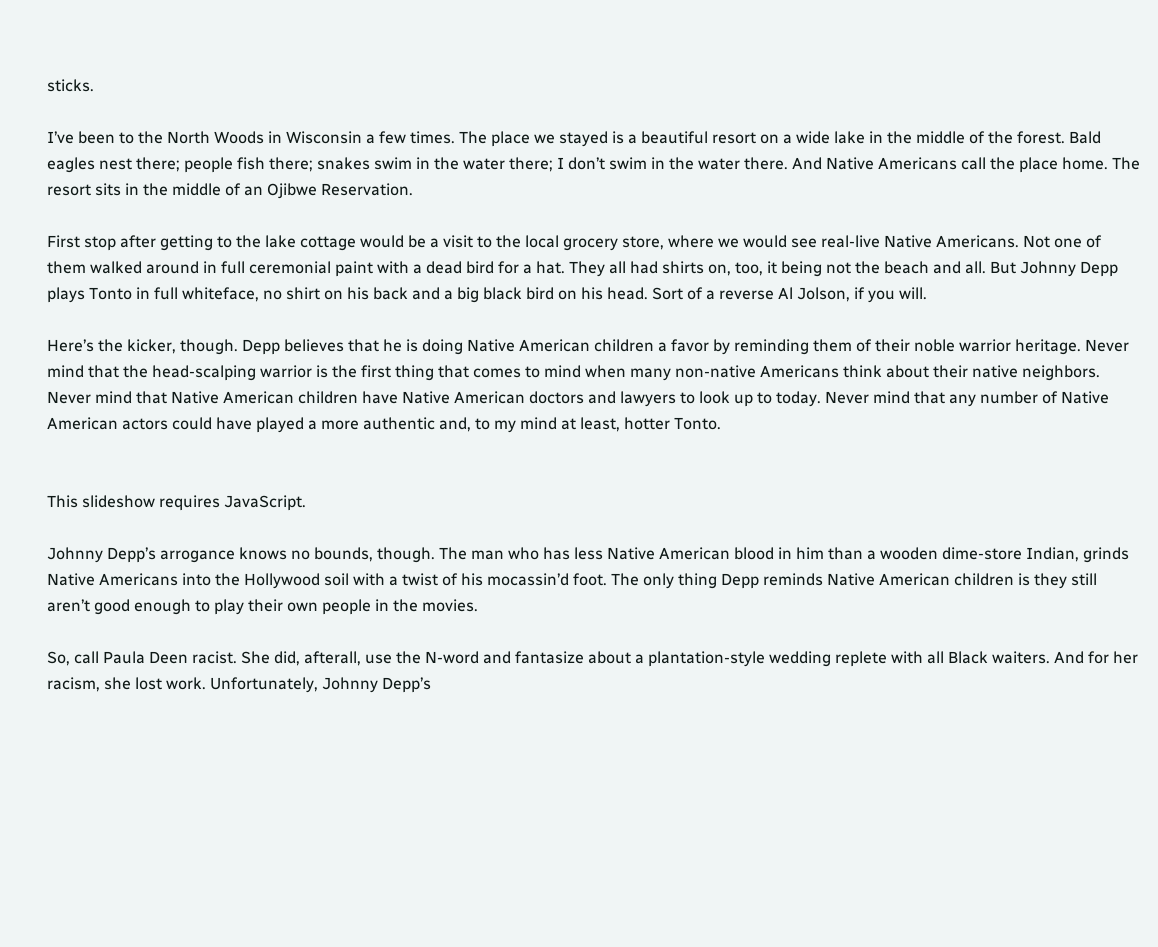sticks.

I’ve been to the North Woods in Wisconsin a few times. The place we stayed is a beautiful resort on a wide lake in the middle of the forest. Bald eagles nest there; people fish there; snakes swim in the water there; I don’t swim in the water there. And Native Americans call the place home. The resort sits in the middle of an Ojibwe Reservation.

First stop after getting to the lake cottage would be a visit to the local grocery store, where we would see real-live Native Americans. Not one of them walked around in full ceremonial paint with a dead bird for a hat. They all had shirts on, too, it being not the beach and all. But Johnny Depp plays Tonto in full whiteface, no shirt on his back and a big black bird on his head. Sort of a reverse Al Jolson, if you will.

Here’s the kicker, though. Depp believes that he is doing Native American children a favor by reminding them of their noble warrior heritage. Never mind that the head-scalping warrior is the first thing that comes to mind when many non-native Americans think about their native neighbors. Never mind that Native American children have Native American doctors and lawyers to look up to today. Never mind that any number of Native American actors could have played a more authentic and, to my mind at least, hotter Tonto.


This slideshow requires JavaScript.

Johnny Depp’s arrogance knows no bounds, though. The man who has less Native American blood in him than a wooden dime-store Indian, grinds Native Americans into the Hollywood soil with a twist of his mocassin’d foot. The only thing Depp reminds Native American children is they still aren’t good enough to play their own people in the movies.

So, call Paula Deen racist. She did, afterall, use the N-word and fantasize about a plantation-style wedding replete with all Black waiters. And for her racism, she lost work. Unfortunately, Johnny Depp’s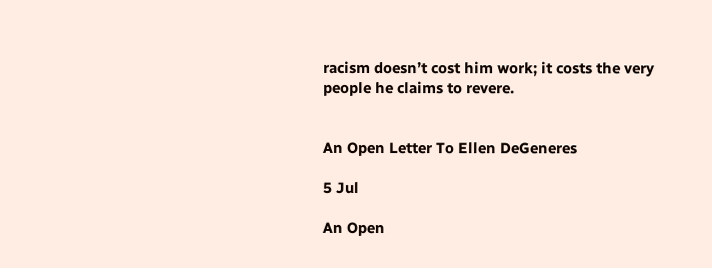racism doesn’t cost him work; it costs the very people he claims to revere.


An Open Letter To Ellen DeGeneres

5 Jul

An Open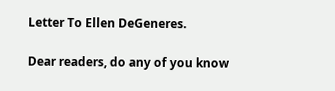Letter To Ellen DeGeneres.

Dear readers, do any of you know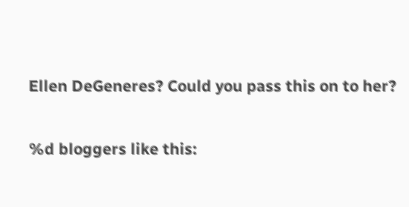Ellen DeGeneres? Could you pass this on to her?

%d bloggers like this: